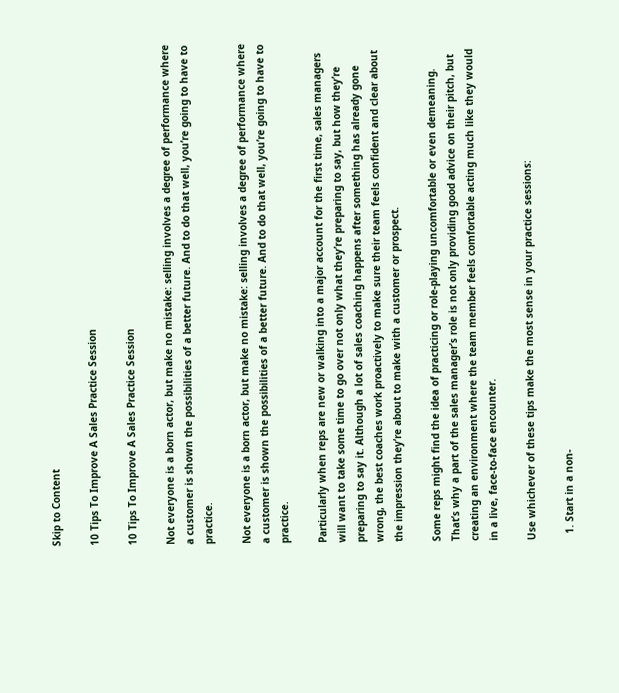Skip to Content

10 Tips To Improve A Sales Practice Session

10 Tips To Improve A Sales Practice Session

Not everyone is a born actor, but make no mistake: selling involves a degree of performance where a customer is shown the possibilities of a better future. And to do that well, you’re going to have to practice.

Not everyone is a born actor, but make no mistake: selling involves a degree of performance where a customer is shown the possibilities of a better future. And to do that well, you’re going to have to practice.

Particularly when reps are new or walking into a major account for the first time, sales managers will want to take some time to go over not only what they’re preparing to say, but how they’re preparing to say it. Although a lot of sales coaching happens after something has already gone wrong, the best coaches work proactively to make sure their team feels confident and clear about the impression they’re about to make with a customer or prospect.

Some reps might find the idea of practicing or role-playing uncomfortable or even demeaning. That’s why a part of the sales manager’s role is not only providing good advice on their pitch, but creating an environment where the team member feels comfortable acting much like they would in a live, face-to-face encounter.

Use whichever of these tips make the most sense in your practice sessions:

  1. Start in a non-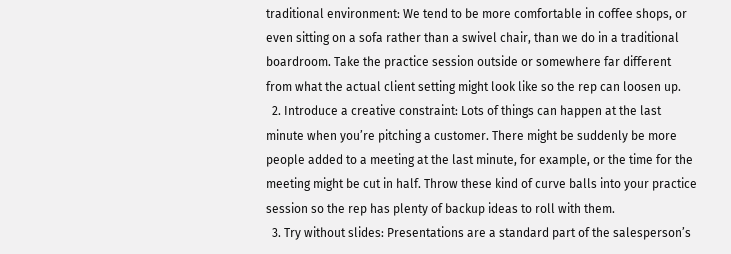traditional environment: We tend to be more comfortable in coffee shops, or even sitting on a sofa rather than a swivel chair, than we do in a traditional boardroom. Take the practice session outside or somewhere far different from what the actual client setting might look like so the rep can loosen up.
  2. Introduce a creative constraint: Lots of things can happen at the last minute when you’re pitching a customer. There might be suddenly be more people added to a meeting at the last minute, for example, or the time for the meeting might be cut in half. Throw these kind of curve balls into your practice session so the rep has plenty of backup ideas to roll with them.
  3. Try without slides: Presentations are a standard part of the salesperson’s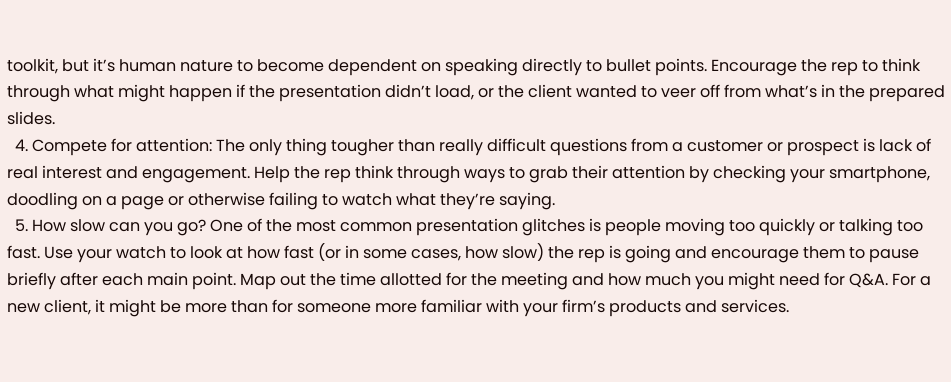toolkit, but it’s human nature to become dependent on speaking directly to bullet points. Encourage the rep to think through what might happen if the presentation didn’t load, or the client wanted to veer off from what’s in the prepared slides.
  4. Compete for attention: The only thing tougher than really difficult questions from a customer or prospect is lack of real interest and engagement. Help the rep think through ways to grab their attention by checking your smartphone, doodling on a page or otherwise failing to watch what they’re saying.
  5. How slow can you go? One of the most common presentation glitches is people moving too quickly or talking too fast. Use your watch to look at how fast (or in some cases, how slow) the rep is going and encourage them to pause briefly after each main point. Map out the time allotted for the meeting and how much you might need for Q&A. For a new client, it might be more than for someone more familiar with your firm’s products and services.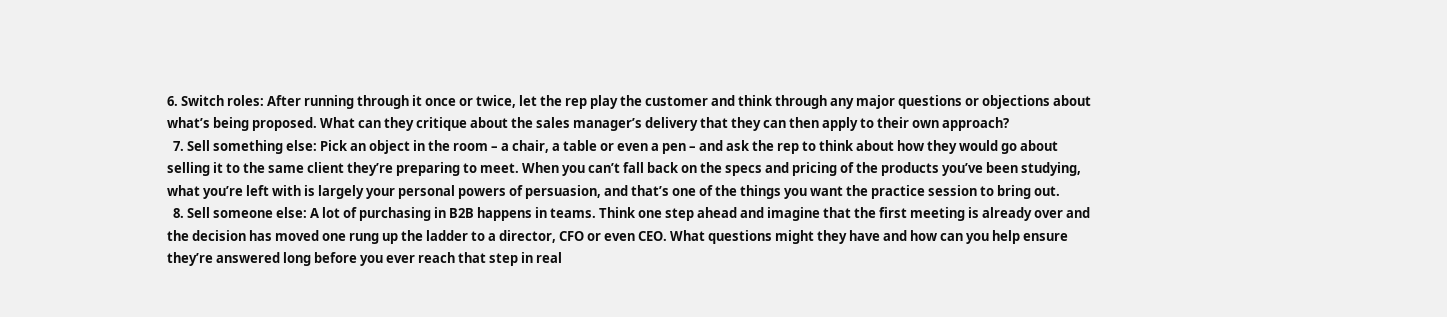6. Switch roles: After running through it once or twice, let the rep play the customer and think through any major questions or objections about what’s being proposed. What can they critique about the sales manager’s delivery that they can then apply to their own approach?
  7. Sell something else: Pick an object in the room – a chair, a table or even a pen – and ask the rep to think about how they would go about selling it to the same client they’re preparing to meet. When you can’t fall back on the specs and pricing of the products you’ve been studying, what you’re left with is largely your personal powers of persuasion, and that’s one of the things you want the practice session to bring out.
  8. Sell someone else: A lot of purchasing in B2B happens in teams. Think one step ahead and imagine that the first meeting is already over and the decision has moved one rung up the ladder to a director, CFO or even CEO. What questions might they have and how can you help ensure they’re answered long before you ever reach that step in real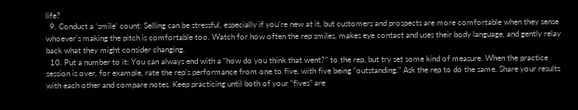life?
  9. Conduct a ‘smile’ count: Selling can be stressful, especially if you’re new at it, but customers and prospects are more comfortable when they sense whoever’s making the pitch is comfortable too. Watch for how often the rep smiles, makes eye contact and uses their body language, and gently relay back what they might consider changing.
  10. Put a number to it: You can always end with a “how do you think that went?” to the rep, but try set some kind of measure. When the practice session is over, for example, rate the rep’s performance from one to five, with five being “outstanding.” Ask the rep to do the same. Share your results with each other and compare notes. Keep practicing until both of your “fives” are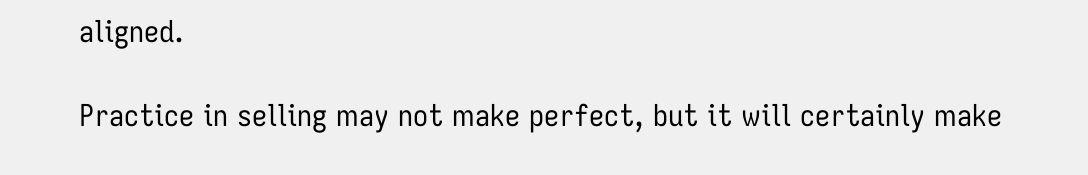aligned.

Practice in selling may not make perfect, but it will certainly make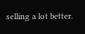selling a lot better.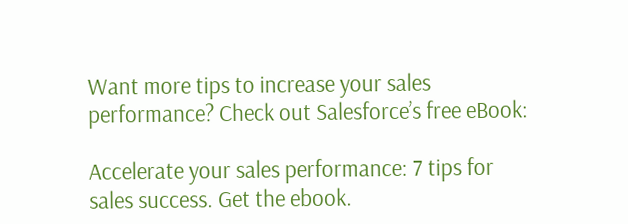Want more tips to increase your sales performance? Check out Salesforce’s free eBook:

Accelerate your sales performance: 7 tips for sales success. Get the ebook.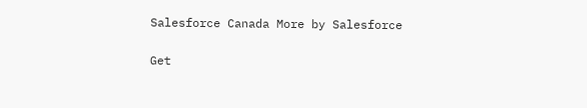Salesforce Canada More by Salesforce

Get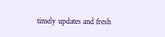timely updates and fresh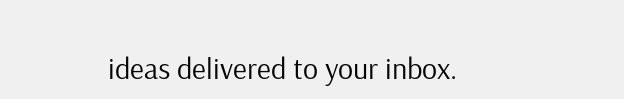ideas delivered to your inbox.